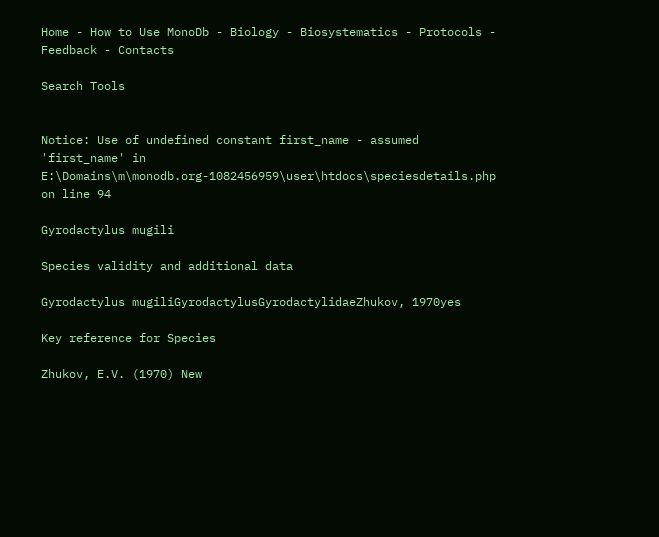Home - How to Use MonoDb - Biology - Biosystematics - Protocols - Feedback - Contacts

Search Tools


Notice: Use of undefined constant first_name - assumed 'first_name' in E:\Domains\m\monodb.org-1082456959\user\htdocs\speciesdetails.php on line 94

Gyrodactylus mugili

Species validity and additional data

Gyrodactylus mugiliGyrodactylusGyrodactylidaeZhukov, 1970yes

Key reference for Species

Zhukov, E.V. (1970) New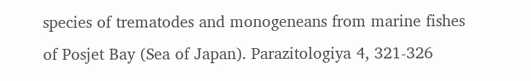species of trematodes and monogeneans from marine fishes of Posjet Bay (Sea of Japan). Parazitologiya 4, 321-326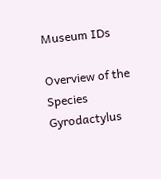Museum IDs

Overview of the Species Gyrodactylus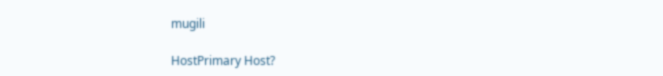mugili

HostPrimary Host?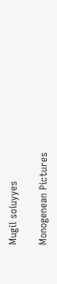Mugil soiuyyes

Monogenean Pictures